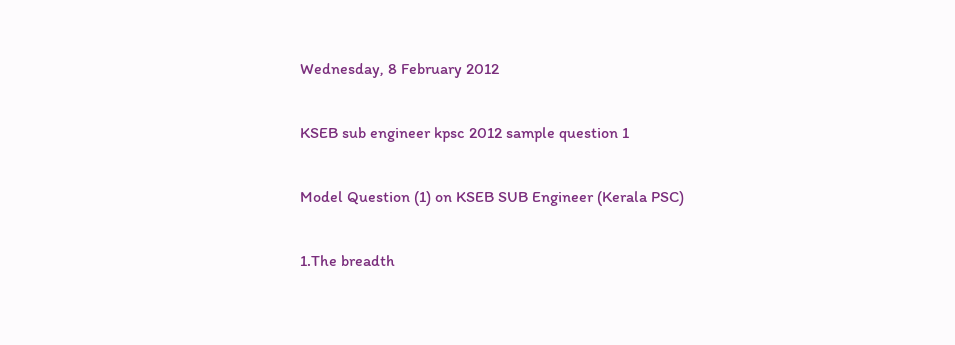Wednesday, 8 February 2012

KSEB sub engineer kpsc 2012 sample question 1

Model Question (1) on KSEB SUB Engineer (Kerala PSC)

1.The breadth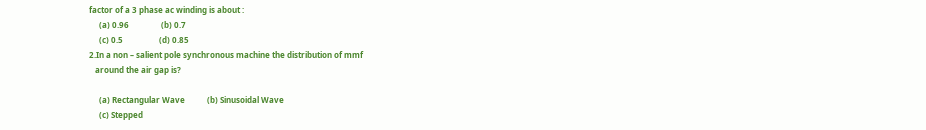factor of a 3 phase ac winding is about :
     (a) 0.96                (b) 0.7
     (c) 0.5                  (d) 0.85
2.In a non – salient pole synchronous machine the distribution of mmf
   around the air gap is?

     (a) Rectangular Wave           (b) Sinusoidal Wave
     (c) Stepped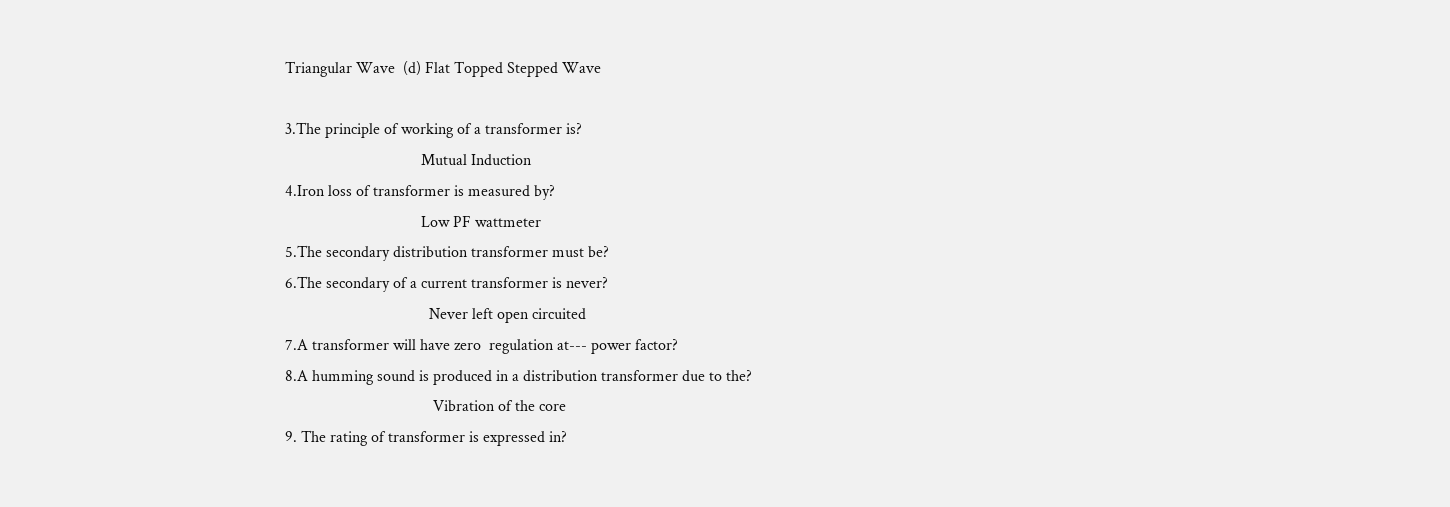Triangular Wave  (d) Flat Topped Stepped Wave

3.The principle of working of a transformer is?
                                  Mutual Induction
4.Iron loss of transformer is measured by?
                                  Low PF wattmeter
5.The secondary distribution transformer must be?
6.The secondary of a current transformer is never?
                                    Never left open circuited
7.A transformer will have zero  regulation at--- power factor?
8.A humming sound is produced in a distribution transformer due to the?
                                     Vibration of the core
9. The rating of transformer is expressed in?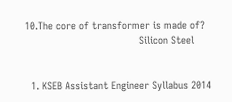10.The core of transformer is made of?
                                      Silicon Steel


  1. KSEB Assistant Engineer Syllabus 2014